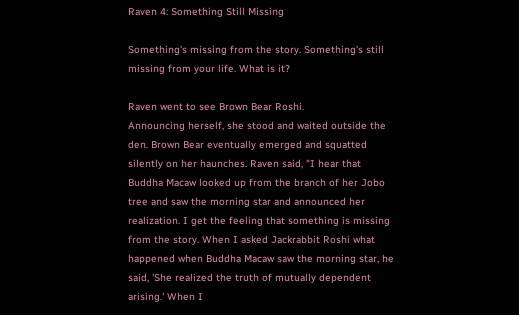Raven 4: Something Still Missing

Something's missing from the story. Something's still missing from your life. What is it?

Raven went to see Brown Bear Roshi.
Announcing herself, she stood and waited outside the den. Brown Bear eventually emerged and squatted silently on her haunches. Raven said, "I hear that Buddha Macaw looked up from the branch of her Jobo tree and saw the morning star and announced her realization. I get the feeling that something is missing from the story. When I asked Jackrabbit Roshi what happened when Buddha Macaw saw the morning star, he said, 'She realized the truth of mutually dependent arising.' When I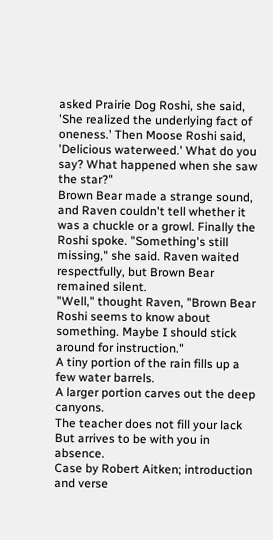asked Prairie Dog Roshi, she said, 'She realized the underlying fact of oneness.' Then Moose Roshi said, 'Delicious waterweed.' What do you say? What happened when she saw the star?"
Brown Bear made a strange sound, and Raven couldn't tell whether it was a chuckle or a growl. Finally the Roshi spoke. "Something's still missing," she said. Raven waited respectfully, but Brown Bear remained silent.
"Well," thought Raven, "Brown Bear Roshi seems to know about something. Maybe I should stick around for instruction."
A tiny portion of the rain fills up a few water barrels.
A larger portion carves out the deep canyons.
The teacher does not fill your lack
But arrives to be with you in absence.
Case by Robert Aitken; introduction and verse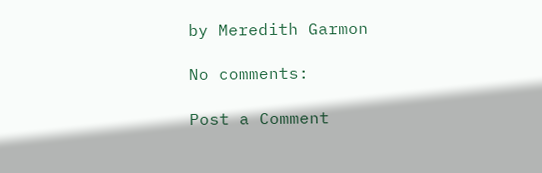by Meredith Garmon

No comments:

Post a Comment